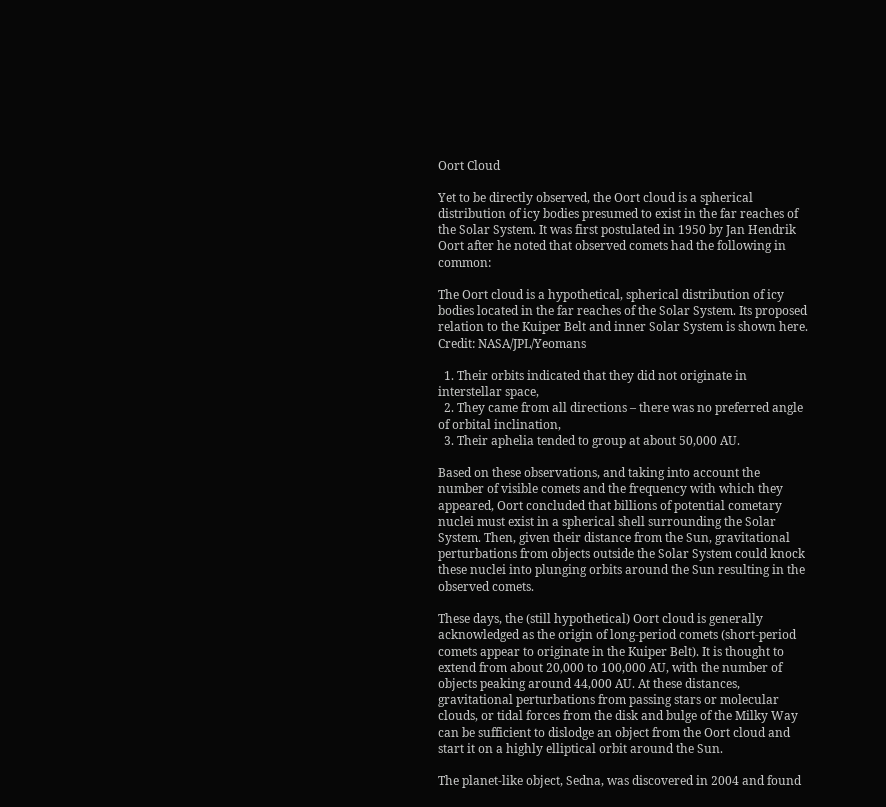Oort Cloud

Yet to be directly observed, the Oort cloud is a spherical distribution of icy bodies presumed to exist in the far reaches of the Solar System. It was first postulated in 1950 by Jan Hendrik Oort after he noted that observed comets had the following in common:

The Oort cloud is a hypothetical, spherical distribution of icy bodies located in the far reaches of the Solar System. Its proposed relation to the Kuiper Belt and inner Solar System is shown here.
Credit: NASA/JPL/Yeomans

  1. Their orbits indicated that they did not originate in interstellar space,
  2. They came from all directions – there was no preferred angle of orbital inclination,
  3. Their aphelia tended to group at about 50,000 AU.

Based on these observations, and taking into account the number of visible comets and the frequency with which they appeared, Oort concluded that billions of potential cometary nuclei must exist in a spherical shell surrounding the Solar System. Then, given their distance from the Sun, gravitational perturbations from objects outside the Solar System could knock these nuclei into plunging orbits around the Sun resulting in the observed comets.

These days, the (still hypothetical) Oort cloud is generally acknowledged as the origin of long-period comets (short-period comets appear to originate in the Kuiper Belt). It is thought to extend from about 20,000 to 100,000 AU, with the number of objects peaking around 44,000 AU. At these distances, gravitational perturbations from passing stars or molecular clouds, or tidal forces from the disk and bulge of the Milky Way can be sufficient to dislodge an object from the Oort cloud and start it on a highly elliptical orbit around the Sun.

The planet-like object, Sedna, was discovered in 2004 and found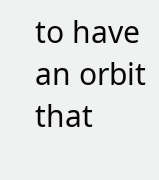to have an orbit that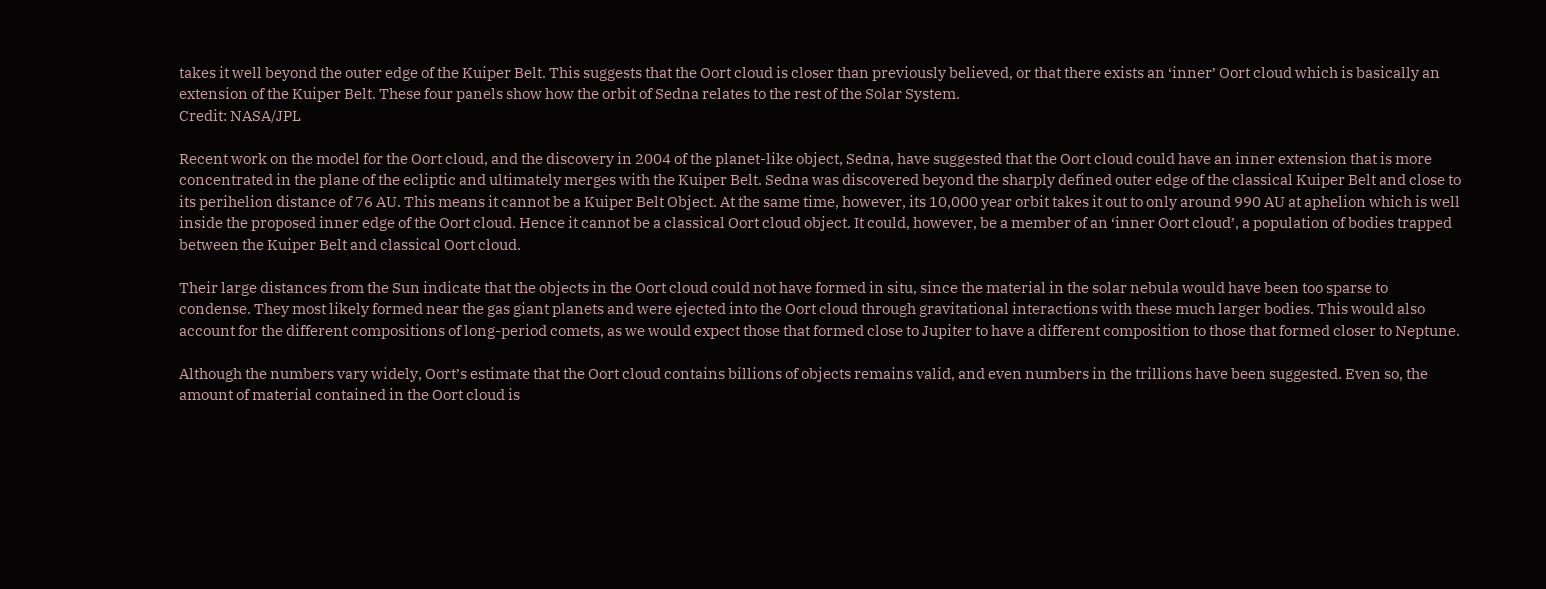takes it well beyond the outer edge of the Kuiper Belt. This suggests that the Oort cloud is closer than previously believed, or that there exists an ‘inner’ Oort cloud which is basically an extension of the Kuiper Belt. These four panels show how the orbit of Sedna relates to the rest of the Solar System.
Credit: NASA/JPL

Recent work on the model for the Oort cloud, and the discovery in 2004 of the planet-like object, Sedna, have suggested that the Oort cloud could have an inner extension that is more concentrated in the plane of the ecliptic and ultimately merges with the Kuiper Belt. Sedna was discovered beyond the sharply defined outer edge of the classical Kuiper Belt and close to its perihelion distance of 76 AU. This means it cannot be a Kuiper Belt Object. At the same time, however, its 10,000 year orbit takes it out to only around 990 AU at aphelion which is well inside the proposed inner edge of the Oort cloud. Hence it cannot be a classical Oort cloud object. It could, however, be a member of an ‘inner Oort cloud’, a population of bodies trapped between the Kuiper Belt and classical Oort cloud.

Their large distances from the Sun indicate that the objects in the Oort cloud could not have formed in situ, since the material in the solar nebula would have been too sparse to condense. They most likely formed near the gas giant planets and were ejected into the Oort cloud through gravitational interactions with these much larger bodies. This would also account for the different compositions of long-period comets, as we would expect those that formed close to Jupiter to have a different composition to those that formed closer to Neptune.

Although the numbers vary widely, Oort’s estimate that the Oort cloud contains billions of objects remains valid, and even numbers in the trillions have been suggested. Even so, the amount of material contained in the Oort cloud is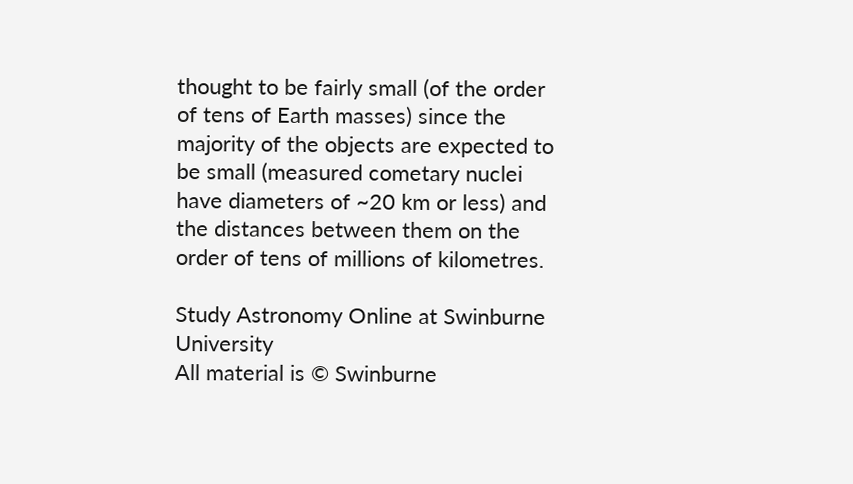thought to be fairly small (of the order of tens of Earth masses) since the majority of the objects are expected to be small (measured cometary nuclei have diameters of ~20 km or less) and the distances between them on the order of tens of millions of kilometres.

Study Astronomy Online at Swinburne University
All material is © Swinburne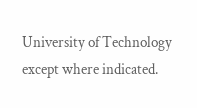University of Technology except where indicated.